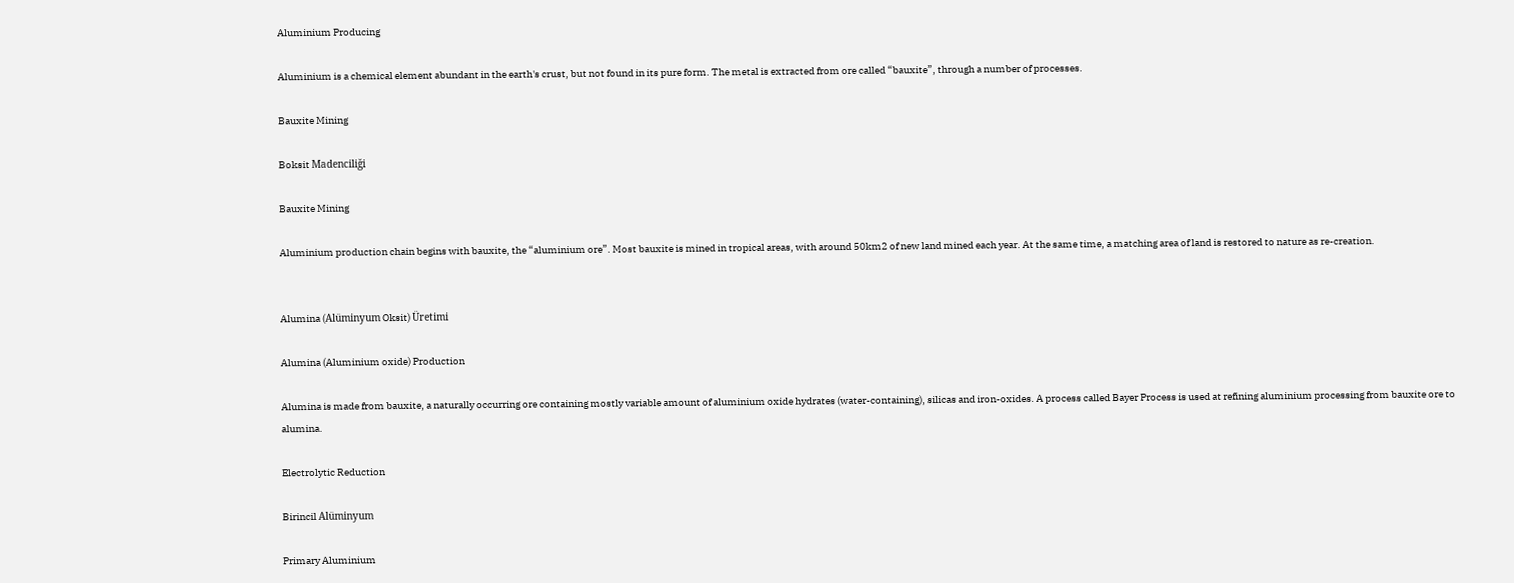Aluminium Producing

Aluminium is a chemical element abundant in the earth's crust, but not found in its pure form. The metal is extracted from ore called “bauxite”, through a number of processes.

Bauxite Mining

Boksit Madenciliği

Bauxite Mining

Aluminium production chain begins with bauxite, the “aluminium ore”. Most bauxite is mined in tropical areas, with around 50km2 of new land mined each year. At the same time, a matching area of land is restored to nature as re-creation.


Alumina (Alüminyum Oksit) Üretimi

Alumina (Aluminium oxide) Production

Alumina is made from bauxite, a naturally occurring ore containing mostly variable amount of aluminium oxide hydrates (water-containing), silicas and iron-oxides. A process called Bayer Process is used at refining aluminium processing from bauxite ore to alumina.

Electrolytic Reduction

Birincil Alüminyum

Primary Aluminium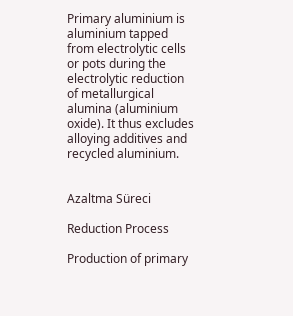Primary aluminium is aluminium tapped from electrolytic cells or pots during the electrolytic reduction of metallurgical alumina (aluminium oxide). It thus excludes alloying additives and recycled aluminium.


Azaltma Süreci

Reduction Process

Production of primary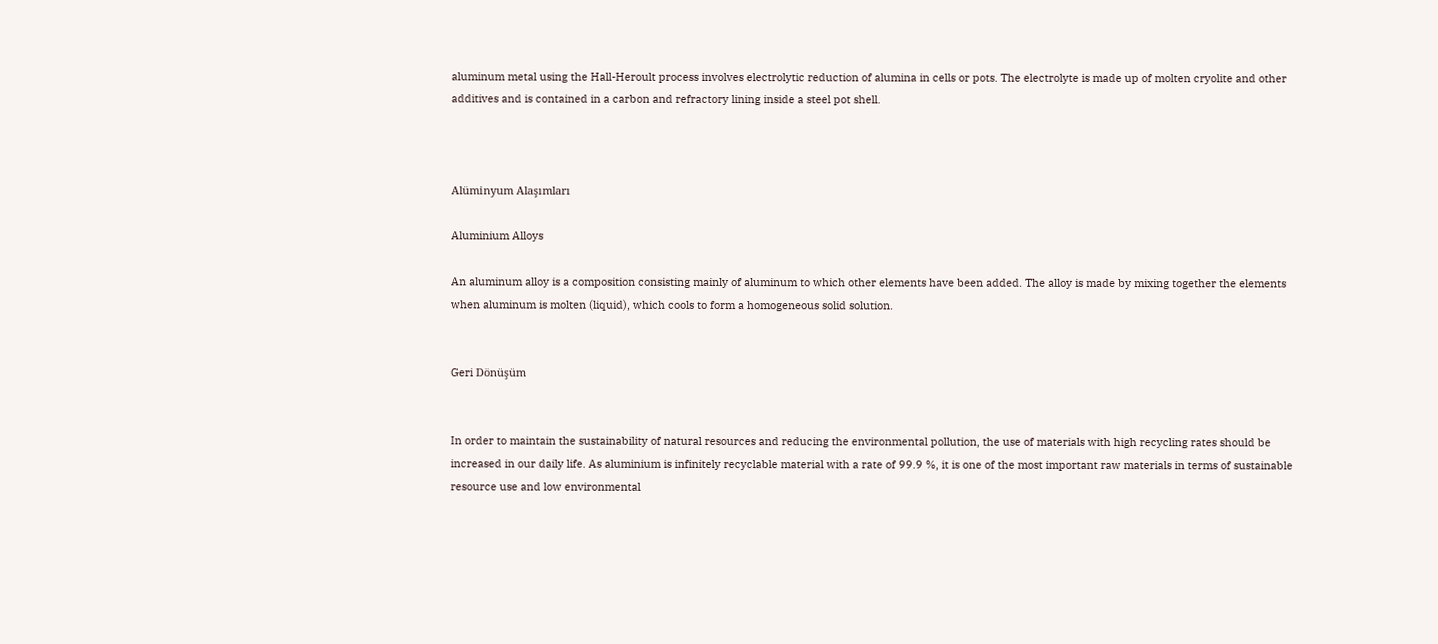aluminum metal using the Hall-Heroult process involves electrolytic reduction of alumina in cells or pots. The electrolyte is made up of molten cryolite and other additives and is contained in a carbon and refractory lining inside a steel pot shell.



Alüminyum Alaşımları

Aluminium Alloys

An aluminum alloy is a composition consisting mainly of aluminum to which other elements have been added. The alloy is made by mixing together the elements when aluminum is molten (liquid), which cools to form a homogeneous solid solution.


Geri Dönüşüm


In order to maintain the sustainability of natural resources and reducing the environmental pollution, the use of materials with high recycling rates should be increased in our daily life. As aluminium is infinitely recyclable material with a rate of 99.9 %, it is one of the most important raw materials in terms of sustainable resource use and low environmental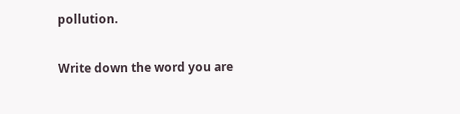pollution.

Write down the word you are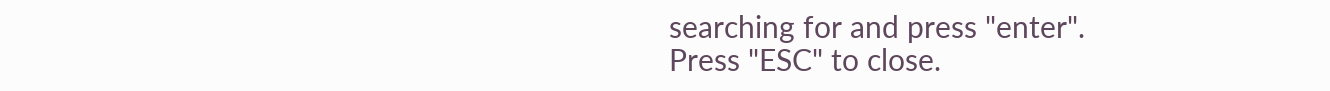searching for and press "enter".
Press "ESC" to close.